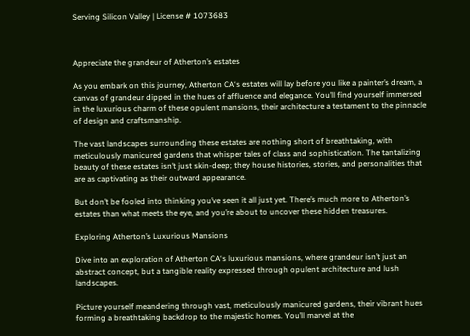Serving Silicon Valley | License # 1073683



Appreciate the grandeur of Atherton’s estates

As you embark on this journey, Atherton CA‘s estates will lay before you like a painter’s dream, a canvas of grandeur dipped in the hues of affluence and elegance. You’ll find yourself immersed in the luxurious charm of these opulent mansions, their architecture a testament to the pinnacle of design and craftsmanship.

The vast landscapes surrounding these estates are nothing short of breathtaking, with meticulously manicured gardens that whisper tales of class and sophistication. The tantalizing beauty of these estates isn’t just skin-deep; they house histories, stories, and personalities that are as captivating as their outward appearance.

But don’t be fooled into thinking you’ve seen it all just yet. There’s much more to Atherton’s estates than what meets the eye, and you’re about to uncover these hidden treasures.

Exploring Atherton’s Luxurious Mansions

Dive into an exploration of Atherton CA‘s luxurious mansions, where grandeur isn’t just an abstract concept, but a tangible reality expressed through opulent architecture and lush landscapes.

Picture yourself meandering through vast, meticulously manicured gardens, their vibrant hues forming a breathtaking backdrop to the majestic homes. You’ll marvel at the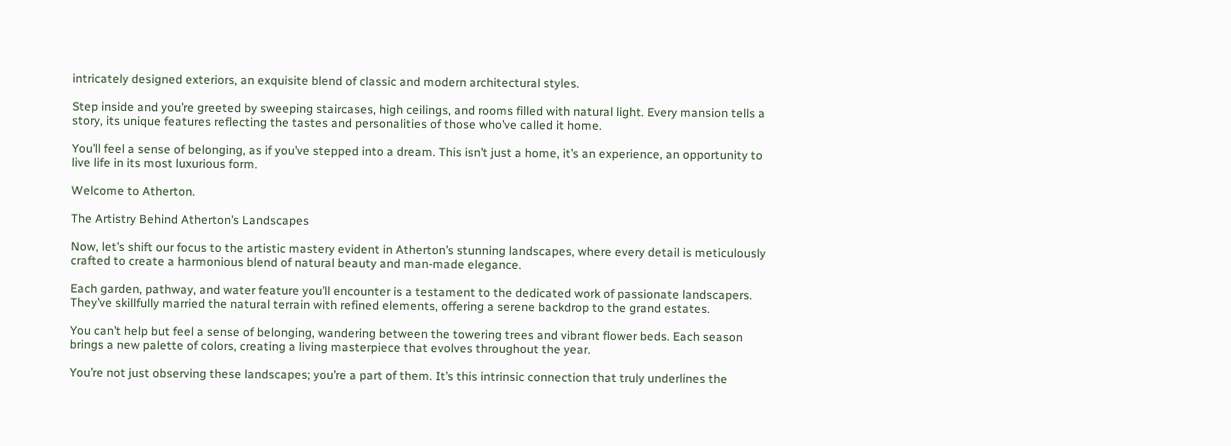intricately designed exteriors, an exquisite blend of classic and modern architectural styles.

Step inside and you’re greeted by sweeping staircases, high ceilings, and rooms filled with natural light. Every mansion tells a story, its unique features reflecting the tastes and personalities of those who’ve called it home.

You’ll feel a sense of belonging, as if you’ve stepped into a dream. This isn’t just a home, it’s an experience, an opportunity to live life in its most luxurious form.

Welcome to Atherton.

The Artistry Behind Atherton’s Landscapes

Now, let’s shift our focus to the artistic mastery evident in Atherton’s stunning landscapes, where every detail is meticulously crafted to create a harmonious blend of natural beauty and man-made elegance.

Each garden, pathway, and water feature you’ll encounter is a testament to the dedicated work of passionate landscapers. They’ve skillfully married the natural terrain with refined elements, offering a serene backdrop to the grand estates.

You can’t help but feel a sense of belonging, wandering between the towering trees and vibrant flower beds. Each season brings a new palette of colors, creating a living masterpiece that evolves throughout the year.

You’re not just observing these landscapes; you’re a part of them. It’s this intrinsic connection that truly underlines the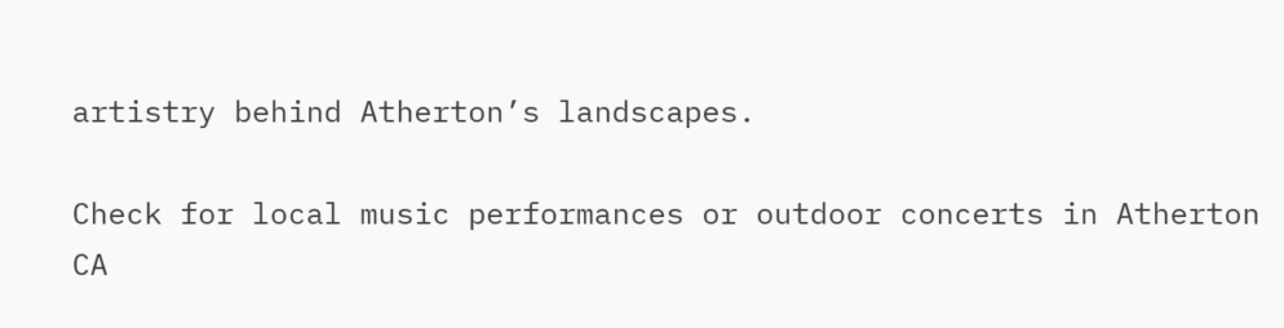artistry behind Atherton’s landscapes.

Check for local music performances or outdoor concerts in Atherton CA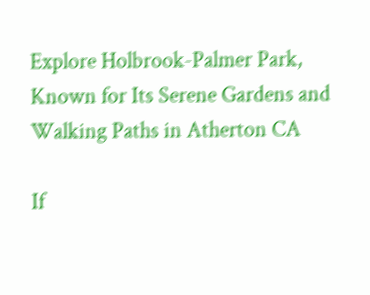Explore Holbrook-Palmer Park, Known for Its Serene Gardens and Walking Paths in Atherton CA

If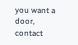you want a door,
contact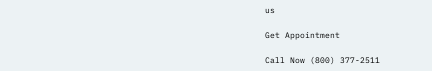us

Get Appointment

Call Now (800) 377-2511